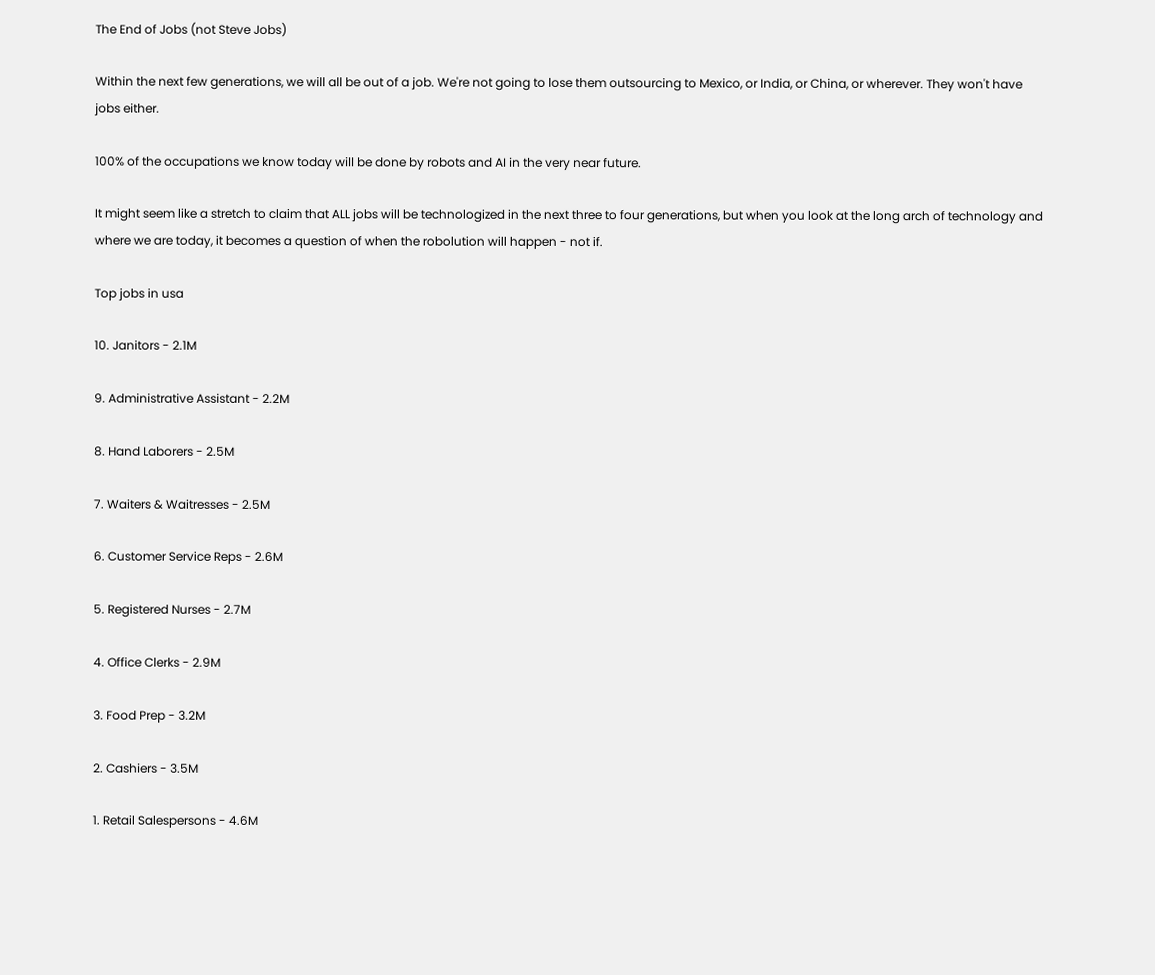The End of Jobs (not Steve Jobs)

Within the next few generations, we will all be out of a job. We're not going to lose them outsourcing to Mexico, or India, or China, or wherever. They won't have jobs either.

100% of the occupations we know today will be done by robots and AI in the very near future.

It might seem like a stretch to claim that ALL jobs will be technologized in the next three to four generations, but when you look at the long arch of technology and where we are today, it becomes a question of when the robolution will happen - not if.

Top jobs in usa

10. Janitors - 2.1M

9. Administrative Assistant - 2.2M

8. Hand Laborers - 2.5M

7. Waiters & Waitresses - 2.5M

6. Customer Service Reps - 2.6M

5. Registered Nurses - 2.7M

4. Office Clerks - 2.9M

3. Food Prep - 3.2M

2. Cashiers - 3.5M

1. Retail Salespersons - 4.6M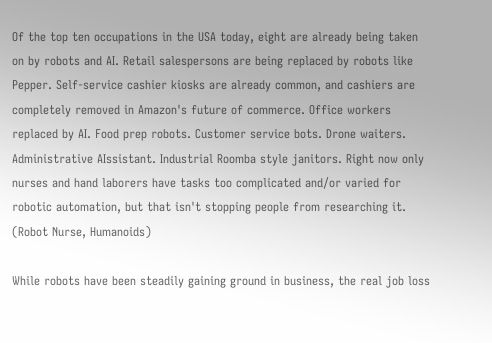Of the top ten occupations in the USA today, eight are already being taken on by robots and AI. Retail salespersons are being replaced by robots like Pepper. Self-service cashier kiosks are already common, and cashiers are completely removed in Amazon's future of commerce. Office workers replaced by AI. Food prep robots. Customer service bots. Drone waiters. Administrative AIssistant. Industrial Roomba style janitors. Right now only nurses and hand laborers have tasks too complicated and/or varied for robotic automation, but that isn't stopping people from researching it. (Robot Nurse, Humanoids)

While robots have been steadily gaining ground in business, the real job loss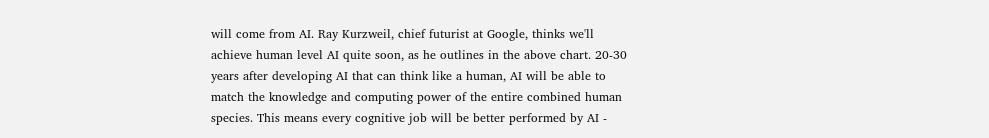will come from AI. Ray Kurzweil, chief futurist at Google, thinks we'll achieve human level AI quite soon, as he outlines in the above chart. 20-30 years after developing AI that can think like a human, AI will be able to match the knowledge and computing power of the entire combined human species. This means every cognitive job will be better performed by AI -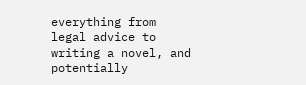everything from legal advice to writing a novel, and potentially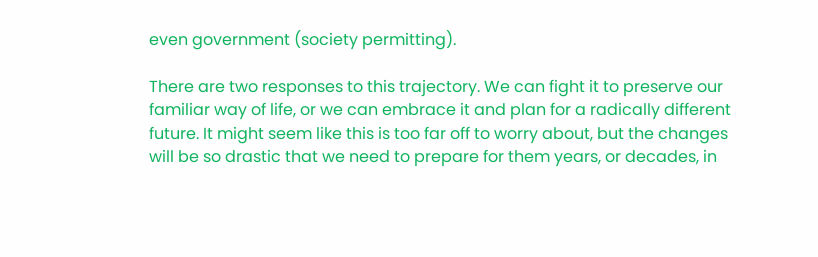even government (society permitting).

There are two responses to this trajectory. We can fight it to preserve our familiar way of life, or we can embrace it and plan for a radically different future. It might seem like this is too far off to worry about, but the changes will be so drastic that we need to prepare for them years, or decades, in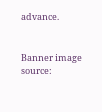advance.


Banner image source: